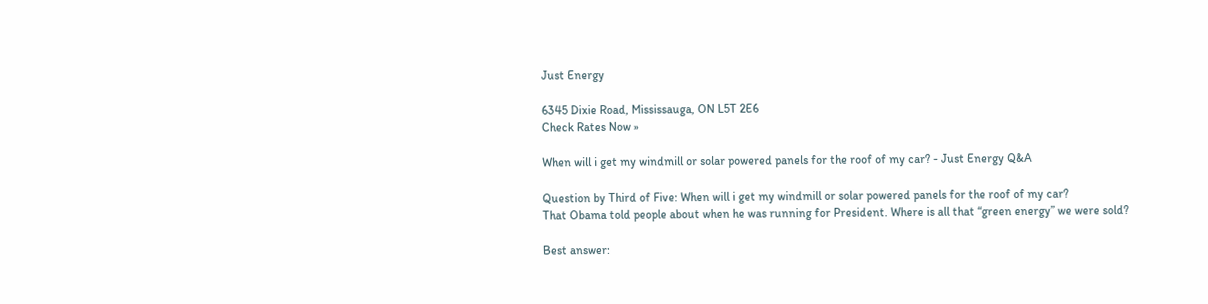Just Energy

6345 Dixie Road, Mississauga, ON L5T 2E6
Check Rates Now »

When will i get my windmill or solar powered panels for the roof of my car? - Just Energy Q&A

Question by Third of Five: When will i get my windmill or solar powered panels for the roof of my car?
That Obama told people about when he was running for President. Where is all that “green energy” we were sold?

Best answer: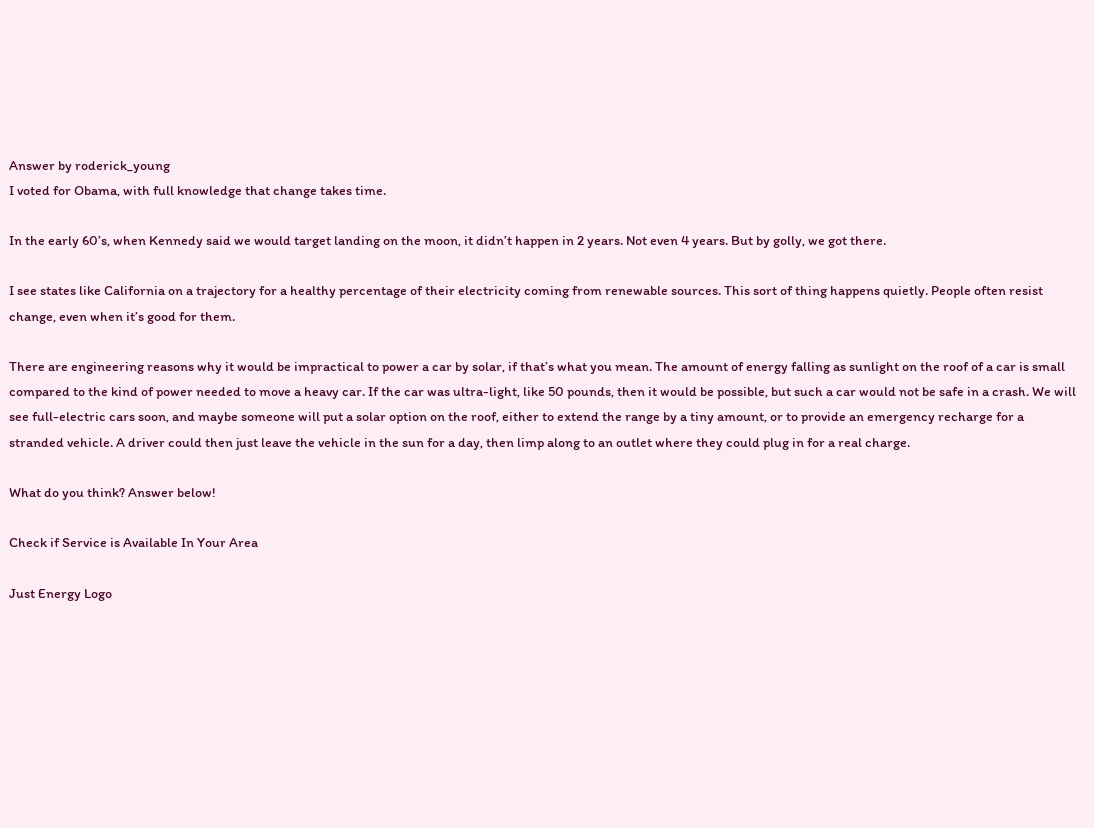Answer by roderick_young
I voted for Obama, with full knowledge that change takes time.

In the early 60’s, when Kennedy said we would target landing on the moon, it didn’t happen in 2 years. Not even 4 years. But by golly, we got there.

I see states like California on a trajectory for a healthy percentage of their electricity coming from renewable sources. This sort of thing happens quietly. People often resist change, even when it’s good for them.

There are engineering reasons why it would be impractical to power a car by solar, if that’s what you mean. The amount of energy falling as sunlight on the roof of a car is small compared to the kind of power needed to move a heavy car. If the car was ultra-light, like 50 pounds, then it would be possible, but such a car would not be safe in a crash. We will see full-electric cars soon, and maybe someone will put a solar option on the roof, either to extend the range by a tiny amount, or to provide an emergency recharge for a stranded vehicle. A driver could then just leave the vehicle in the sun for a day, then limp along to an outlet where they could plug in for a real charge.

What do you think? Answer below!

Check if Service is Available In Your Area

Just Energy Logo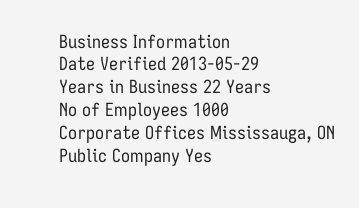Business Information
Date Verified 2013-05-29
Years in Business 22 Years
No of Employees 1000
Corporate Offices Mississauga, ON
Public Company Yes